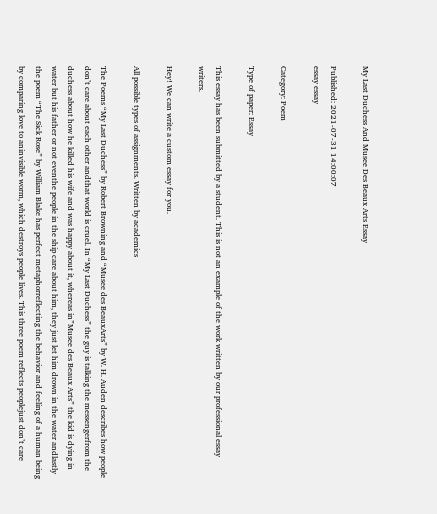My Last Duchess And Musee Des Beaux Arts Essay

Published: 2021-07-31 14:00:07
essay essay

Category: Poem

Type of paper: Essay

This essay has been submitted by a student. This is not an example of the work written by our professional essay writers.

Hey! We can write a custom essay for you.

All possible types of assignments. Written by academics

The Poems “My Last Duchess” by Robert Browning and “Musee des BeauxArts” by W. H. Auden describes how people don’t care about each other andthat world is cruel. In “My Last Duchess” the guy is talking the messengerfrom the duchess about how he killed his wife and was happy about it, whereas in”Musee des Beaux Arts” the kid is dying in water but his father or not eventhe people in the ship care about him, they just let him drown in the water andlastly the poem “The Sick Rose” by William Blake has perfect metaphorreflecting the behavior and feeling of a human being by comparing love to aninvisible worm, which destroys people lives. This three poem reflects peoplejust don’t care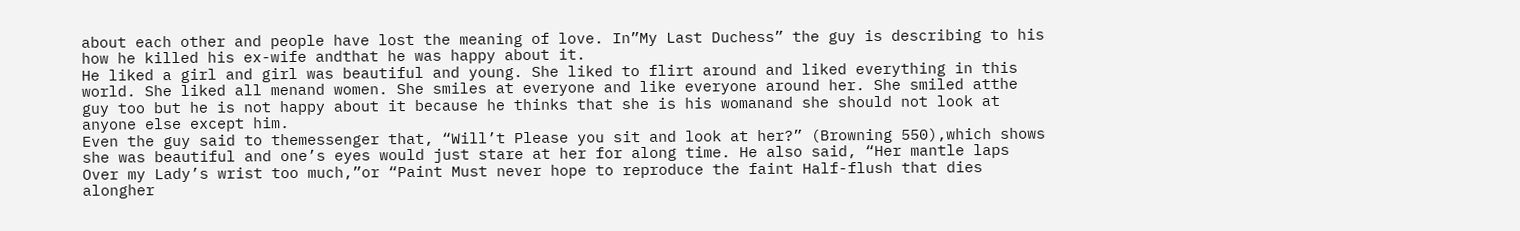about each other and people have lost the meaning of love. In”My Last Duchess” the guy is describing to his how he killed his ex-wife andthat he was happy about it.
He liked a girl and girl was beautiful and young. She liked to flirt around and liked everything in this world. She liked all menand women. She smiles at everyone and like everyone around her. She smiled atthe guy too but he is not happy about it because he thinks that she is his womanand she should not look at anyone else except him.
Even the guy said to themessenger that, “Will’t Please you sit and look at her?” (Browning 550),which shows she was beautiful and one’s eyes would just stare at her for along time. He also said, “Her mantle laps Over my Lady’s wrist too much,”or “Paint Must never hope to reproduce the faint Half-flush that dies alongher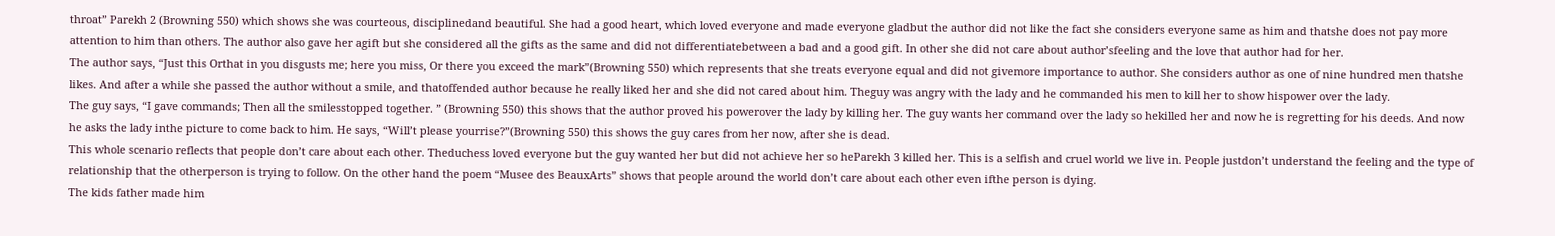throat” Parekh 2 (Browning 550) which shows she was courteous, disciplinedand beautiful. She had a good heart, which loved everyone and made everyone gladbut the author did not like the fact she considers everyone same as him and thatshe does not pay more attention to him than others. The author also gave her agift but she considered all the gifts as the same and did not differentiatebetween a bad and a good gift. In other she did not care about author’sfeeling and the love that author had for her.
The author says, “Just this Orthat in you disgusts me; here you miss, Or there you exceed the mark”(Browning 550) which represents that she treats everyone equal and did not givemore importance to author. She considers author as one of nine hundred men thatshe likes. And after a while she passed the author without a smile, and thatoffended author because he really liked her and she did not cared about him. Theguy was angry with the lady and he commanded his men to kill her to show hispower over the lady.
The guy says, “I gave commands; Then all the smilesstopped together. ” (Browning 550) this shows that the author proved his powerover the lady by killing her. The guy wants her command over the lady so hekilled her and now he is regretting for his deeds. And now he asks the lady inthe picture to come back to him. He says, “Will’t please yourrise?”(Browning 550) this shows the guy cares from her now, after she is dead.
This whole scenario reflects that people don’t care about each other. Theduchess loved everyone but the guy wanted her but did not achieve her so heParekh 3 killed her. This is a selfish and cruel world we live in. People justdon’t understand the feeling and the type of relationship that the otherperson is trying to follow. On the other hand the poem “Musee des BeauxArts” shows that people around the world don’t care about each other even ifthe person is dying.
The kids father made him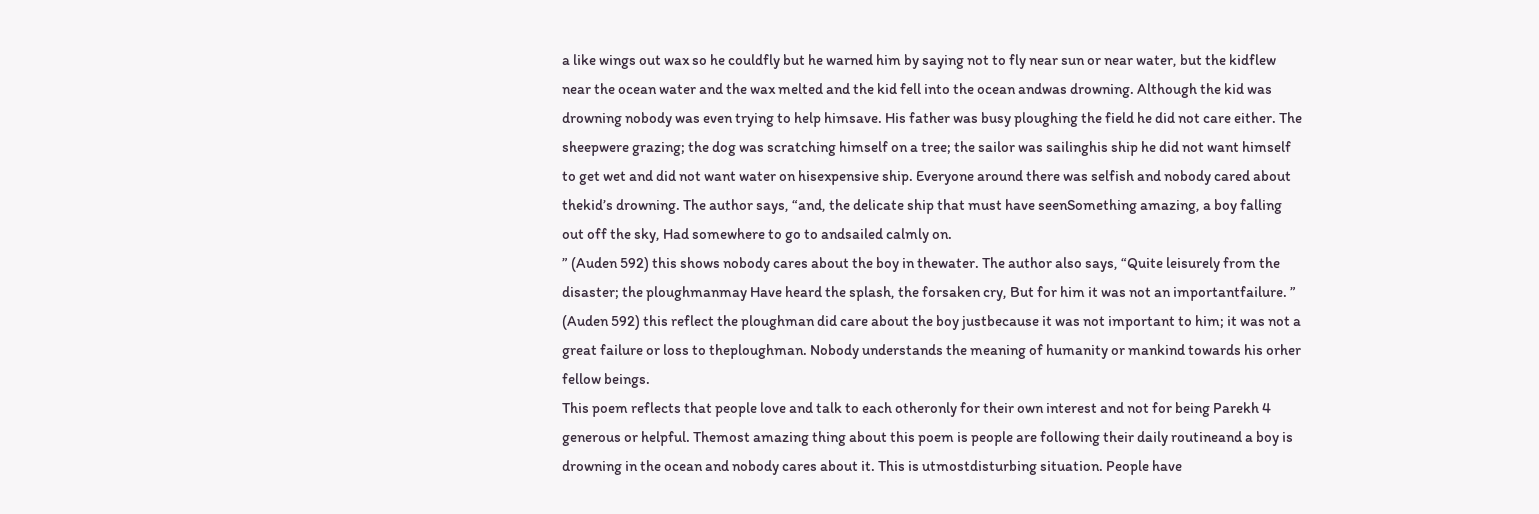a like wings out wax so he couldfly but he warned him by saying not to fly near sun or near water, but the kidflew near the ocean water and the wax melted and the kid fell into the ocean andwas drowning. Although the kid was drowning nobody was even trying to help himsave. His father was busy ploughing the field he did not care either. The sheepwere grazing; the dog was scratching himself on a tree; the sailor was sailinghis ship he did not want himself to get wet and did not want water on hisexpensive ship. Everyone around there was selfish and nobody cared about thekid’s drowning. The author says, “and, the delicate ship that must have seenSomething amazing, a boy falling out off the sky, Had somewhere to go to andsailed calmly on.
” (Auden 592) this shows nobody cares about the boy in thewater. The author also says, “Quite leisurely from the disaster; the ploughmanmay Have heard the splash, the forsaken cry, But for him it was not an importantfailure. ” (Auden 592) this reflect the ploughman did care about the boy justbecause it was not important to him; it was not a great failure or loss to theploughman. Nobody understands the meaning of humanity or mankind towards his orher fellow beings.
This poem reflects that people love and talk to each otheronly for their own interest and not for being Parekh 4 generous or helpful. Themost amazing thing about this poem is people are following their daily routineand a boy is drowning in the ocean and nobody cares about it. This is utmostdisturbing situation. People have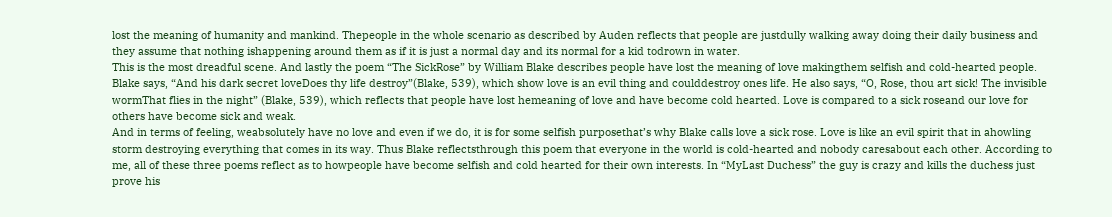lost the meaning of humanity and mankind. Thepeople in the whole scenario as described by Auden reflects that people are justdully walking away doing their daily business and they assume that nothing ishappening around them as if it is just a normal day and its normal for a kid todrown in water.
This is the most dreadful scene. And lastly the poem “The SickRose” by William Blake describes people have lost the meaning of love makingthem selfish and cold-hearted people. Blake says, “And his dark secret loveDoes thy life destroy”(Blake, 539), which show love is an evil thing and coulddestroy ones life. He also says, “O, Rose, thou art sick! The invisible wormThat flies in the night” (Blake, 539), which reflects that people have lost hemeaning of love and have become cold hearted. Love is compared to a sick roseand our love for others have become sick and weak.
And in terms of feeling, weabsolutely have no love and even if we do, it is for some selfish purposethat’s why Blake calls love a sick rose. Love is like an evil spirit that in ahowling storm destroying everything that comes in its way. Thus Blake reflectsthrough this poem that everyone in the world is cold-hearted and nobody caresabout each other. According to me, all of these three poems reflect as to howpeople have become selfish and cold hearted for their own interests. In “MyLast Duchess” the guy is crazy and kills the duchess just prove his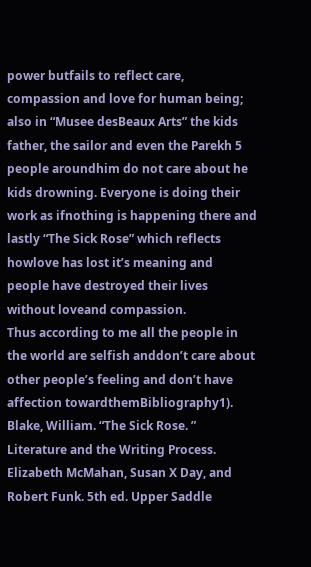power butfails to reflect care, compassion and love for human being; also in “Musee desBeaux Arts” the kids father, the sailor and even the Parekh 5 people aroundhim do not care about he kids drowning. Everyone is doing their work as ifnothing is happening there and lastly “The Sick Rose” which reflects howlove has lost it’s meaning and people have destroyed their lives without loveand compassion.
Thus according to me all the people in the world are selfish anddon’t care about other people’s feeling and don’t have affection towardthemBibliography1). Blake, William. “The Sick Rose. ” Literature and the Writing Process.
Elizabeth McMahan, Susan X Day, and Robert Funk. 5th ed. Upper Saddle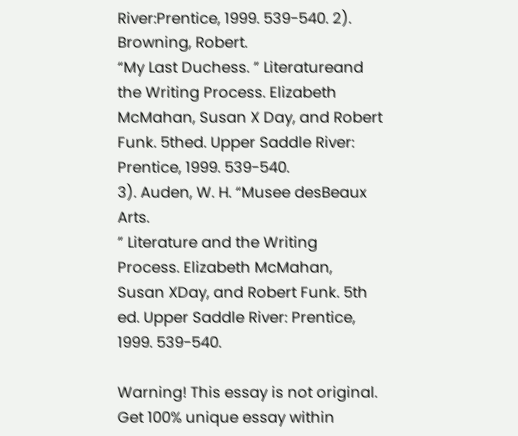River:Prentice, 1999. 539-540. 2). Browning, Robert.
“My Last Duchess. ” Literatureand the Writing Process. Elizabeth McMahan, Susan X Day, and Robert Funk. 5thed. Upper Saddle River: Prentice, 1999. 539-540.
3). Auden, W. H. “Musee desBeaux Arts.
” Literature and the Writing Process. Elizabeth McMahan, Susan XDay, and Robert Funk. 5th ed. Upper Saddle River: Prentice, 1999. 539-540.

Warning! This essay is not original. Get 100% unique essay within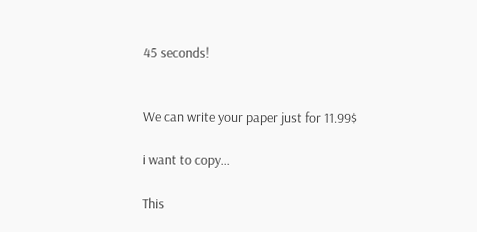45 seconds!


We can write your paper just for 11.99$

i want to copy...

This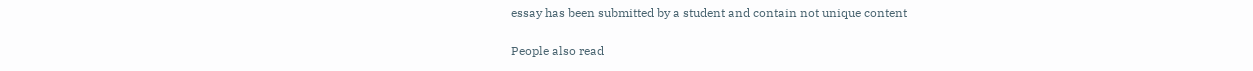essay has been submitted by a student and contain not unique content

People also read